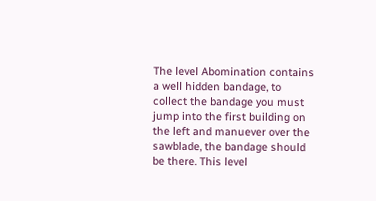The level Abomination contains a well hidden bandage, to collect the bandage you must jump into the first building on the left and manuever over the sawblade, the bandage should be there. This level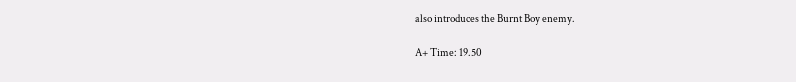also introduces the Burnt Boy enemy.

A+ Time: 19.50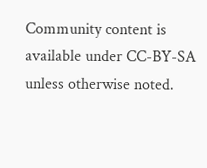Community content is available under CC-BY-SA unless otherwise noted.